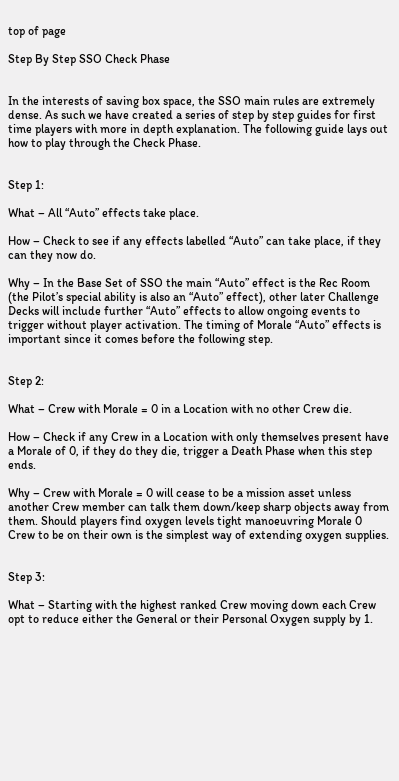top of page

Step By Step SSO Check Phase


In the interests of saving box space, the SSO main rules are extremely dense. As such we have created a series of step by step guides for first time players with more in depth explanation. The following guide lays out how to play through the Check Phase.


Step 1:

What – All “Auto” effects take place.

How – Check to see if any effects labelled “Auto” can take place, if they can they now do.

Why – In the Base Set of SSO the main “Auto” effect is the Rec Room (the Pilot’s special ability is also an “Auto” effect), other later Challenge Decks will include further “Auto” effects to allow ongoing events to trigger without player activation. The timing of Morale “Auto” effects is important since it comes before the following step.


Step 2:

What – Crew with Morale = 0 in a Location with no other Crew die.

How – Check if any Crew in a Location with only themselves present have a Morale of 0, if they do they die, trigger a Death Phase when this step ends.

Why – Crew with Morale = 0 will cease to be a mission asset unless another Crew member can talk them down/keep sharp objects away from them. Should players find oxygen levels tight manoeuvring Morale 0 Crew to be on their own is the simplest way of extending oxygen supplies.


Step 3:

What – Starting with the highest ranked Crew moving down each Crew opt to reduce either the General or their Personal Oxygen supply by 1.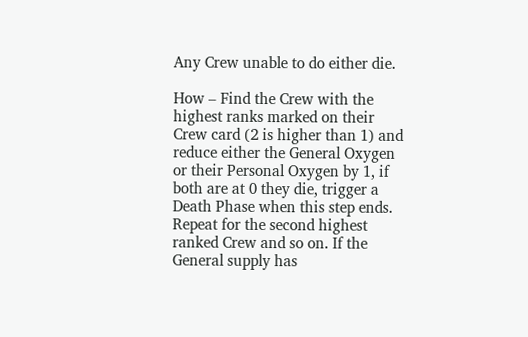Any Crew unable to do either die.

How – Find the Crew with the highest ranks marked on their Crew card (2 is higher than 1) and reduce either the General Oxygen or their Personal Oxygen by 1, if both are at 0 they die, trigger a Death Phase when this step ends. Repeat for the second highest ranked Crew and so on. If the General supply has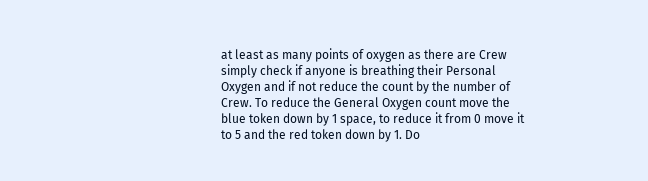at least as many points of oxygen as there are Crew simply check if anyone is breathing their Personal Oxygen and if not reduce the count by the number of Crew. To reduce the General Oxygen count move the blue token down by 1 space, to reduce it from 0 move it to 5 and the red token down by 1. Do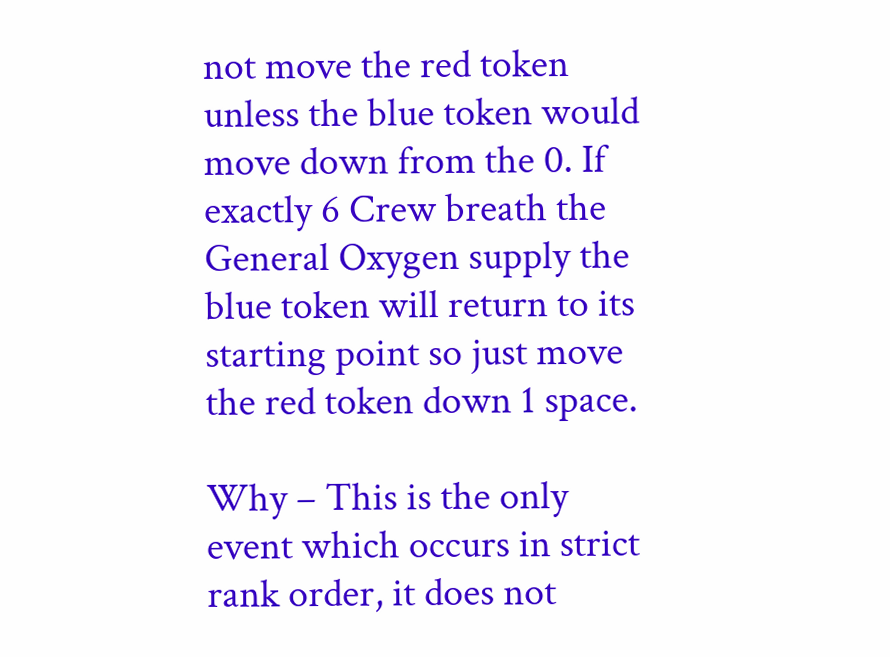not move the red token unless the blue token would move down from the 0. If exactly 6 Crew breath the General Oxygen supply the blue token will return to its starting point so just move the red token down 1 space.

Why – This is the only event which occurs in strict rank order, it does not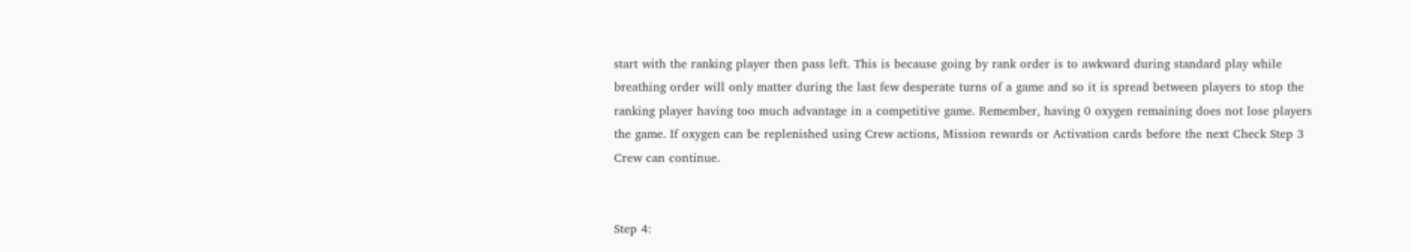start with the ranking player then pass left. This is because going by rank order is to awkward during standard play while breathing order will only matter during the last few desperate turns of a game and so it is spread between players to stop the ranking player having too much advantage in a competitive game. Remember, having 0 oxygen remaining does not lose players the game. If oxygen can be replenished using Crew actions, Mission rewards or Activation cards before the next Check Step 3 Crew can continue.


Step 4: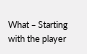What – Starting with the player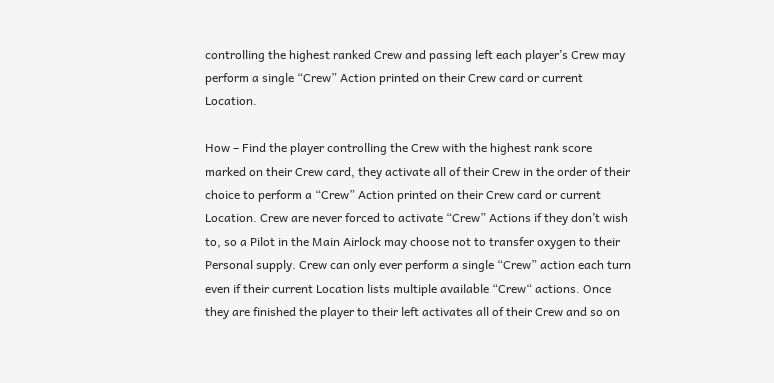controlling the highest ranked Crew and passing left each player’s Crew may perform a single “Crew” Action printed on their Crew card or current Location.

How – Find the player controlling the Crew with the highest rank score marked on their Crew card, they activate all of their Crew in the order of their choice to perform a “Crew” Action printed on their Crew card or current Location. Crew are never forced to activate “Crew” Actions if they don’t wish to, so a Pilot in the Main Airlock may choose not to transfer oxygen to their Personal supply. Crew can only ever perform a single “Crew” action each turn even if their current Location lists multiple available “Crew“ actions. Once they are finished the player to their left activates all of their Crew and so on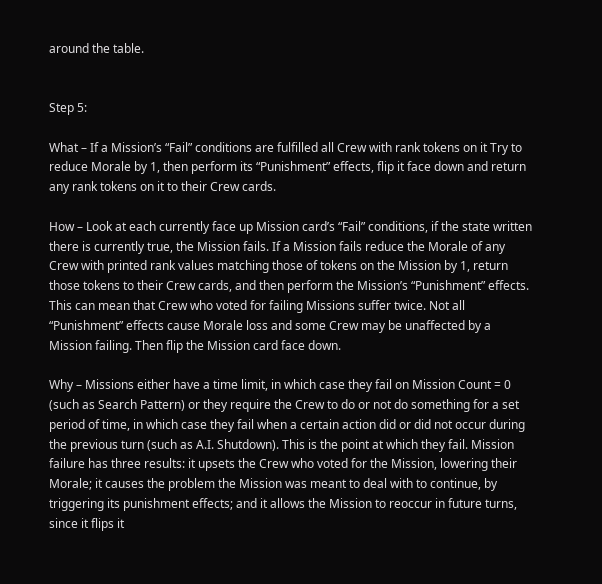around the table.


Step 5:

What – If a Mission’s “Fail” conditions are fulfilled all Crew with rank tokens on it Try to reduce Morale by 1, then perform its “Punishment” effects, flip it face down and return any rank tokens on it to their Crew cards.

How – Look at each currently face up Mission card’s “Fail” conditions, if the state written there is currently true, the Mission fails. If a Mission fails reduce the Morale of any Crew with printed rank values matching those of tokens on the Mission by 1, return those tokens to their Crew cards, and then perform the Mission’s “Punishment” effects. This can mean that Crew who voted for failing Missions suffer twice. Not all “Punishment” effects cause Morale loss and some Crew may be unaffected by a Mission failing. Then flip the Mission card face down.

Why – Missions either have a time limit, in which case they fail on Mission Count = 0 (such as Search Pattern) or they require the Crew to do or not do something for a set period of time, in which case they fail when a certain action did or did not occur during the previous turn (such as A.I. Shutdown). This is the point at which they fail. Mission failure has three results: it upsets the Crew who voted for the Mission, lowering their Morale; it causes the problem the Mission was meant to deal with to continue, by triggering its punishment effects; and it allows the Mission to reoccur in future turns, since it flips it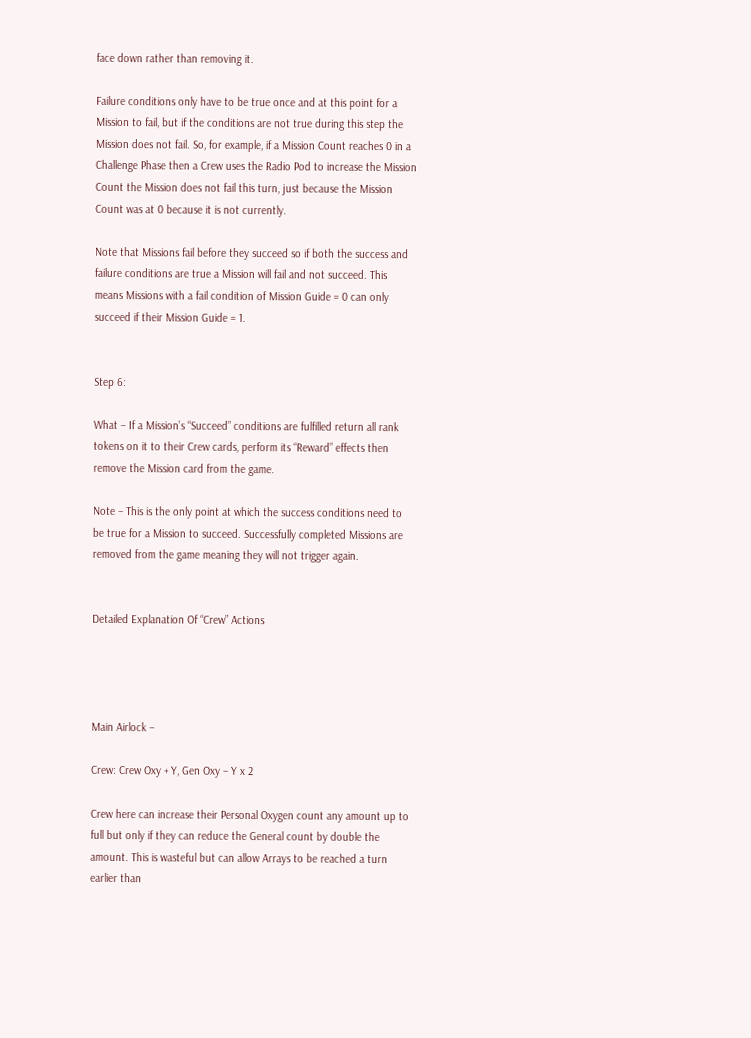face down rather than removing it.

Failure conditions only have to be true once and at this point for a Mission to fail, but if the conditions are not true during this step the Mission does not fail. So, for example, if a Mission Count reaches 0 in a Challenge Phase then a Crew uses the Radio Pod to increase the Mission Count the Mission does not fail this turn, just because the Mission Count was at 0 because it is not currently.

Note that Missions fail before they succeed so if both the success and failure conditions are true a Mission will fail and not succeed. This means Missions with a fail condition of Mission Guide = 0 can only succeed if their Mission Guide = 1.


Step 6:

What – If a Mission’s “Succeed” conditions are fulfilled return all rank tokens on it to their Crew cards, perform its “Reward” effects then remove the Mission card from the game.

Note – This is the only point at which the success conditions need to be true for a Mission to succeed. Successfully completed Missions are removed from the game meaning they will not trigger again.


Detailed Explanation Of “Crew” Actions




Main Airlock –

Crew: Crew Oxy + Y, Gen Oxy – Y x 2

Crew here can increase their Personal Oxygen count any amount up to full but only if they can reduce the General count by double the amount. This is wasteful but can allow Arrays to be reached a turn earlier than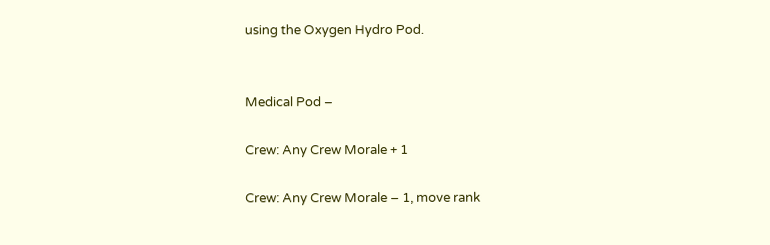using the Oxygen Hydro Pod.


Medical Pod –

Crew: Any Crew Morale + 1

Crew: Any Crew Morale – 1, move rank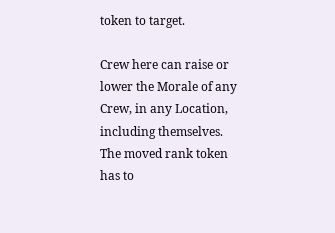token to target.

Crew here can raise or lower the Morale of any Crew, in any Location, including themselves. The moved rank token has to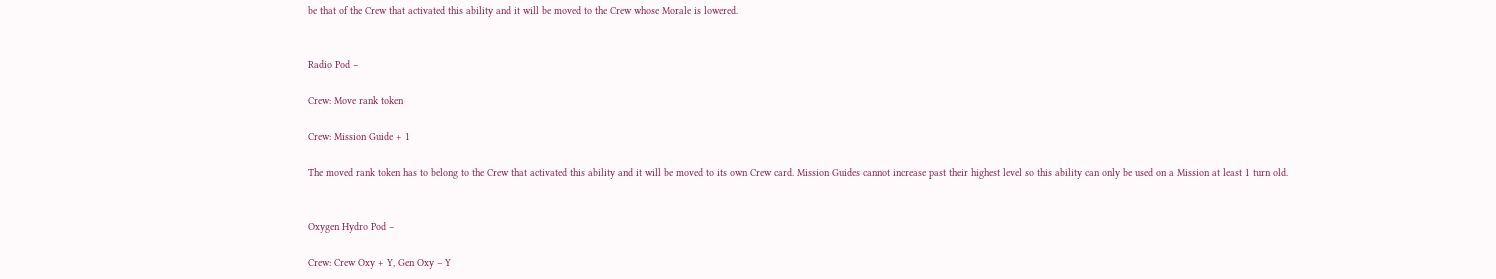be that of the Crew that activated this ability and it will be moved to the Crew whose Morale is lowered.


Radio Pod –

Crew: Move rank token

Crew: Mission Guide + 1

The moved rank token has to belong to the Crew that activated this ability and it will be moved to its own Crew card. Mission Guides cannot increase past their highest level so this ability can only be used on a Mission at least 1 turn old.


Oxygen Hydro Pod –

Crew: Crew Oxy + Y, Gen Oxy – Y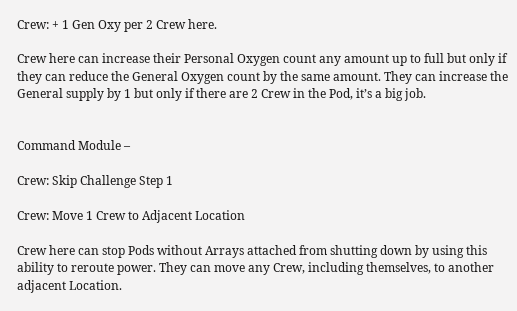Crew: + 1 Gen Oxy per 2 Crew here.

Crew here can increase their Personal Oxygen count any amount up to full but only if they can reduce the General Oxygen count by the same amount. They can increase the General supply by 1 but only if there are 2 Crew in the Pod, it’s a big job.


Command Module –

Crew: Skip Challenge Step 1

Crew: Move 1 Crew to Adjacent Location

Crew here can stop Pods without Arrays attached from shutting down by using this ability to reroute power. They can move any Crew, including themselves, to another adjacent Location.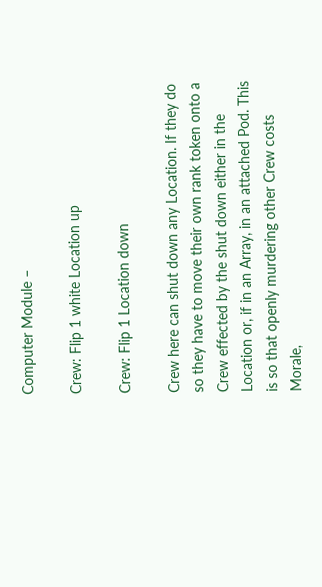Computer Module –

Crew: Flip 1 white Location up

Crew: Flip 1 Location down

Crew here can shut down any Location. If they do so they have to move their own rank token onto a Crew effected by the shut down either in the Location or, if in an Array, in an attached Pod. This is so that openly murdering other Crew costs Morale,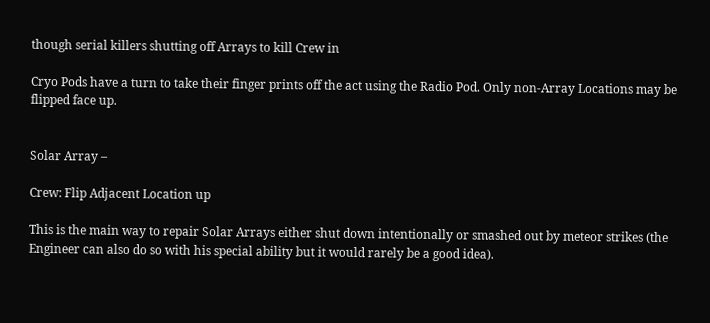though serial killers shutting off Arrays to kill Crew in

Cryo Pods have a turn to take their finger prints off the act using the Radio Pod. Only non-Array Locations may be flipped face up.


Solar Array –

Crew: Flip Adjacent Location up

This is the main way to repair Solar Arrays either shut down intentionally or smashed out by meteor strikes (the Engineer can also do so with his special ability but it would rarely be a good idea).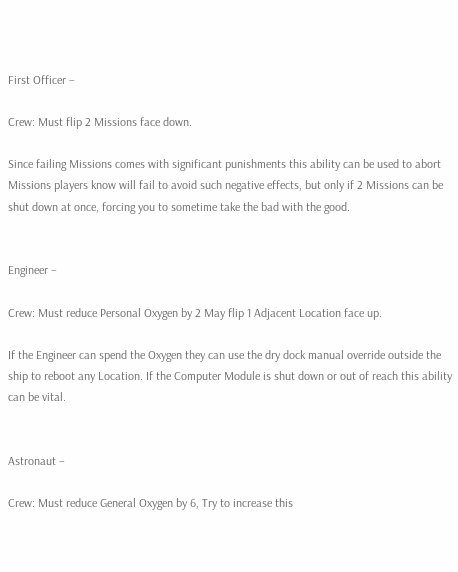First Officer –

Crew: Must flip 2 Missions face down.

Since failing Missions comes with significant punishments this ability can be used to abort Missions players know will fail to avoid such negative effects, but only if 2 Missions can be shut down at once, forcing you to sometime take the bad with the good.


Engineer –

Crew: Must reduce Personal Oxygen by 2 May flip 1 Adjacent Location face up.

If the Engineer can spend the Oxygen they can use the dry dock manual override outside the ship to reboot any Location. If the Computer Module is shut down or out of reach this ability can be vital.


Astronaut –

Crew: Must reduce General Oxygen by 6, Try to increase this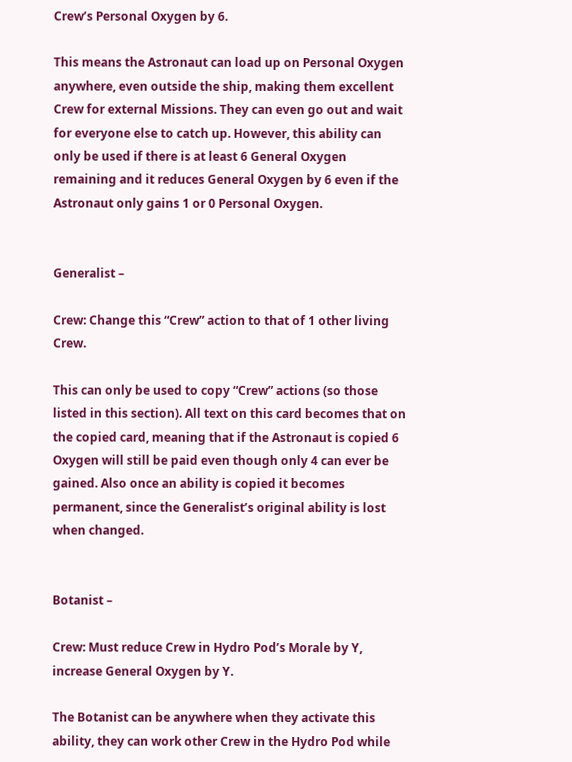Crew’s Personal Oxygen by 6.

This means the Astronaut can load up on Personal Oxygen anywhere, even outside the ship, making them excellent Crew for external Missions. They can even go out and wait for everyone else to catch up. However, this ability can only be used if there is at least 6 General Oxygen remaining and it reduces General Oxygen by 6 even if the Astronaut only gains 1 or 0 Personal Oxygen.


Generalist –

Crew: Change this “Crew” action to that of 1 other living Crew.

This can only be used to copy “Crew” actions (so those listed in this section). All text on this card becomes that on the copied card, meaning that if the Astronaut is copied 6 Oxygen will still be paid even though only 4 can ever be gained. Also once an ability is copied it becomes permanent, since the Generalist’s original ability is lost when changed.


Botanist –

Crew: Must reduce Crew in Hydro Pod’s Morale by Y, increase General Oxygen by Y.

The Botanist can be anywhere when they activate this ability, they can work other Crew in the Hydro Pod while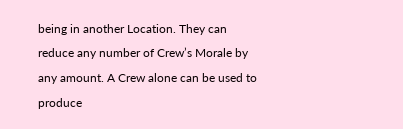being in another Location. They can reduce any number of Crew’s Morale by any amount. A Crew alone can be used to produce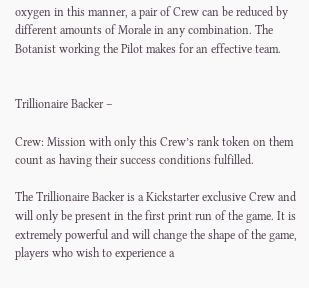oxygen in this manner, a pair of Crew can be reduced by different amounts of Morale in any combination. The Botanist working the Pilot makes for an effective team.


Trillionaire Backer –

Crew: Mission with only this Crew’s rank token on them count as having their success conditions fulfilled.

The Trillionaire Backer is a Kickstarter exclusive Crew and will only be present in the first print run of the game. It is extremely powerful and will change the shape of the game, players who wish to experience a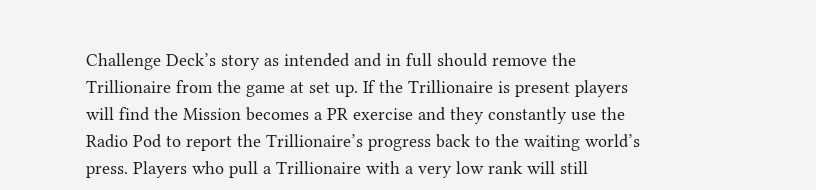Challenge Deck’s story as intended and in full should remove the Trillionaire from the game at set up. If the Trillionaire is present players will find the Mission becomes a PR exercise and they constantly use the Radio Pod to report the Trillionaire’s progress back to the waiting world’s press. Players who pull a Trillionaire with a very low rank will still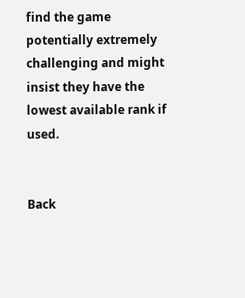find the game potentially extremely challenging and might insist they have the lowest available rank if used.


Back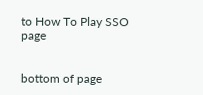to How To Play SSO page


bottom of page